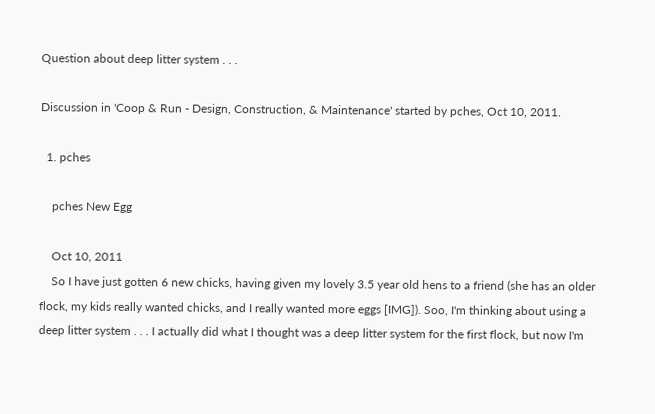Question about deep litter system . . .

Discussion in 'Coop & Run - Design, Construction, & Maintenance' started by pches, Oct 10, 2011.

  1. pches

    pches New Egg

    Oct 10, 2011
    So I have just gotten 6 new chicks, having given my lovely 3.5 year old hens to a friend (she has an older flock, my kids really wanted chicks, and I really wanted more eggs [IMG]). Soo, I'm thinking about using a deep litter system . . . I actually did what I thought was a deep litter system for the first flock, but now I'm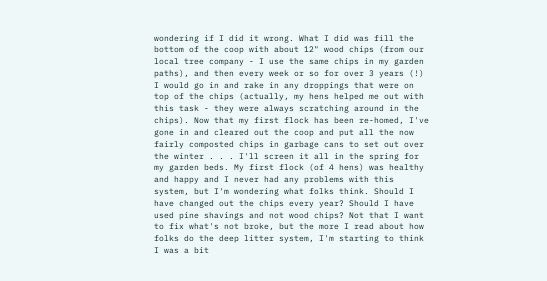wondering if I did it wrong. What I did was fill the bottom of the coop with about 12" wood chips (from our local tree company - I use the same chips in my garden paths), and then every week or so for over 3 years (!) I would go in and rake in any droppings that were on top of the chips (actually, my hens helped me out with this task - they were always scratching around in the chips). Now that my first flock has been re-homed, I've gone in and cleared out the coop and put all the now fairly composted chips in garbage cans to set out over the winter . . . I'll screen it all in the spring for my garden beds. My first flock (of 4 hens) was healthy and happy and I never had any problems with this system, but I'm wondering what folks think. Should I have changed out the chips every year? Should I have used pine shavings and not wood chips? Not that I want to fix what's not broke, but the more I read about how folks do the deep litter system, I'm starting to think I was a bit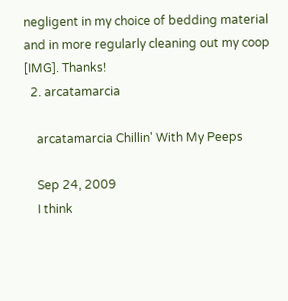negligent in my choice of bedding material and in more regularly cleaning out my coop [IMG]. Thanks!
  2. arcatamarcia

    arcatamarcia Chillin' With My Peeps

    Sep 24, 2009
    I think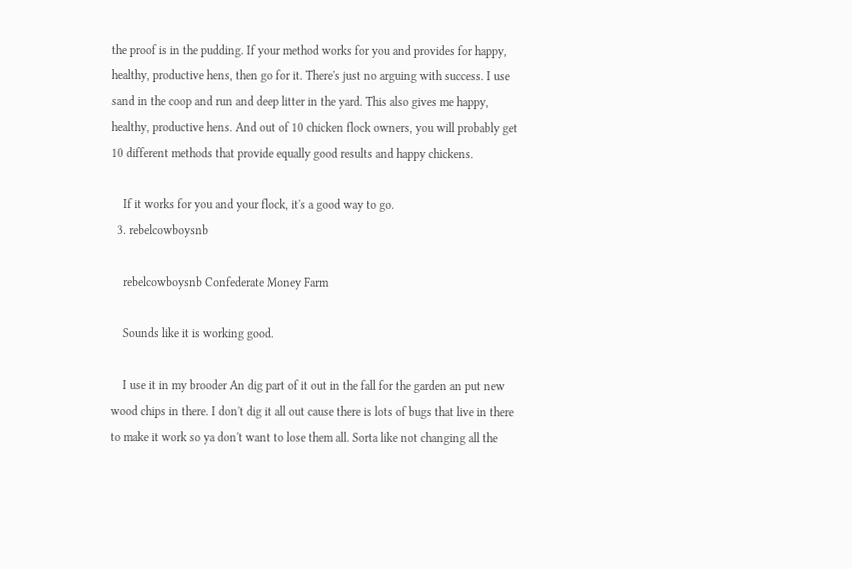the proof is in the pudding. If your method works for you and provides for happy, healthy, productive hens, then go for it. There's just no arguing with success. I use sand in the coop and run and deep litter in the yard. This also gives me happy, healthy, productive hens. And out of 10 chicken flock owners, you will probably get 10 different methods that provide equally good results and happy chickens.

    If it works for you and your flock, it's a good way to go.
  3. rebelcowboysnb

    rebelcowboysnb Confederate Money Farm

    Sounds like it is working good.

    I use it in my brooder An dig part of it out in the fall for the garden an put new wood chips in there. I don't dig it all out cause there is lots of bugs that live in there to make it work so ya don't want to lose them all. Sorta like not changing all the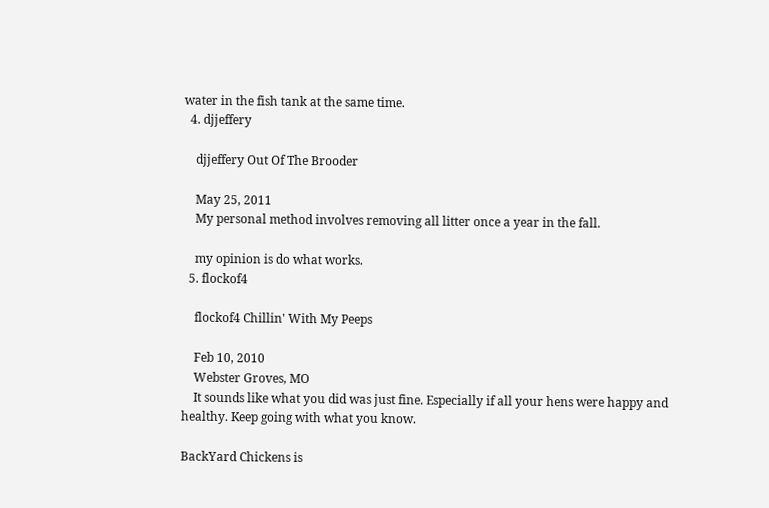water in the fish tank at the same time.
  4. djjeffery

    djjeffery Out Of The Brooder

    May 25, 2011
    My personal method involves removing all litter once a year in the fall.

    my opinion is do what works.
  5. flockof4

    flockof4 Chillin' With My Peeps

    Feb 10, 2010
    Webster Groves, MO
    It sounds like what you did was just fine. Especially if all your hens were happy and healthy. Keep going with what you know.

BackYard Chickens is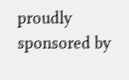proudly sponsored by